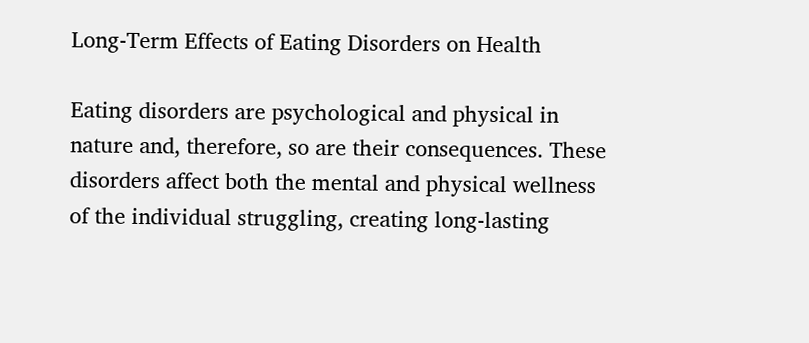Long-Term Effects of Eating Disorders on Health

Eating disorders are psychological and physical in nature and, therefore, so are their consequences. These disorders affect both the mental and physical wellness of the individual struggling, creating long-lasting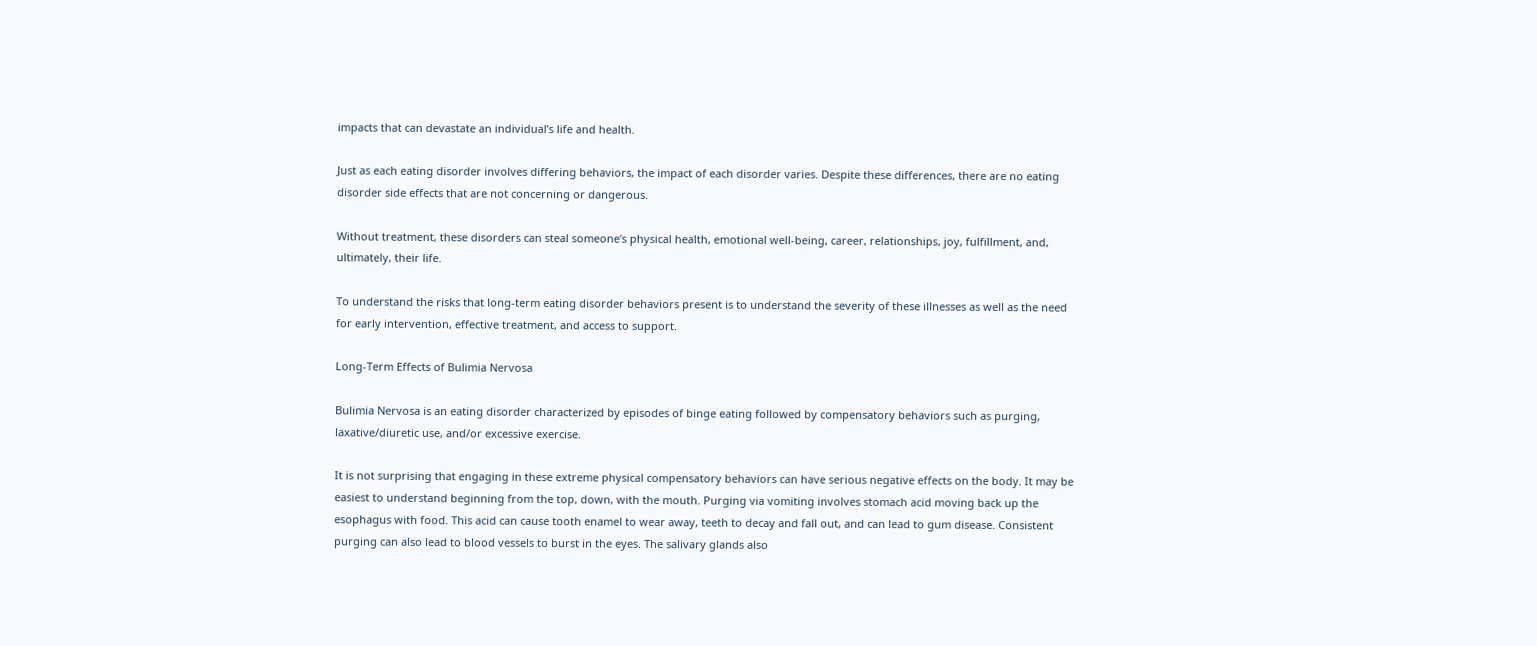impacts that can devastate an individual’s life and health.

Just as each eating disorder involves differing behaviors, the impact of each disorder varies. Despite these differences, there are no eating disorder side effects that are not concerning or dangerous.

Without treatment, these disorders can steal someone’s physical health, emotional well-being, career, relationships, joy, fulfillment, and, ultimately, their life.

To understand the risks that long-term eating disorder behaviors present is to understand the severity of these illnesses as well as the need for early intervention, effective treatment, and access to support.

Long-Term Effects of Bulimia Nervosa

Bulimia Nervosa is an eating disorder characterized by episodes of binge eating followed by compensatory behaviors such as purging, laxative/diuretic use, and/or excessive exercise.

It is not surprising that engaging in these extreme physical compensatory behaviors can have serious negative effects on the body. It may be easiest to understand beginning from the top, down, with the mouth. Purging via vomiting involves stomach acid moving back up the esophagus with food. This acid can cause tooth enamel to wear away, teeth to decay and fall out, and can lead to gum disease. Consistent purging can also lead to blood vessels to burst in the eyes. The salivary glands also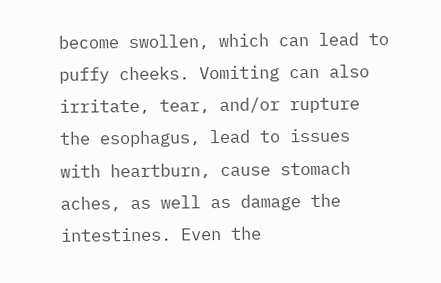become swollen, which can lead to puffy cheeks. Vomiting can also irritate, tear, and/or rupture the esophagus, lead to issues with heartburn, cause stomach aches, as well as damage the intestines. Even the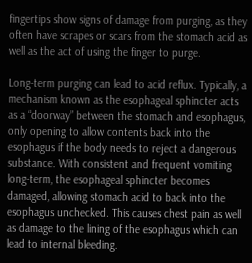fingertips show signs of damage from purging, as they often have scrapes or scars from the stomach acid as well as the act of using the finger to purge.

Long-term purging can lead to acid reflux. Typically, a mechanism known as the esophageal sphincter acts as a “doorway” between the stomach and esophagus, only opening to allow contents back into the esophagus if the body needs to reject a dangerous substance. With consistent and frequent vomiting long-term, the esophageal sphincter becomes damaged, allowing stomach acid to back into the esophagus unchecked. This causes chest pain as well as damage to the lining of the esophagus which can lead to internal bleeding.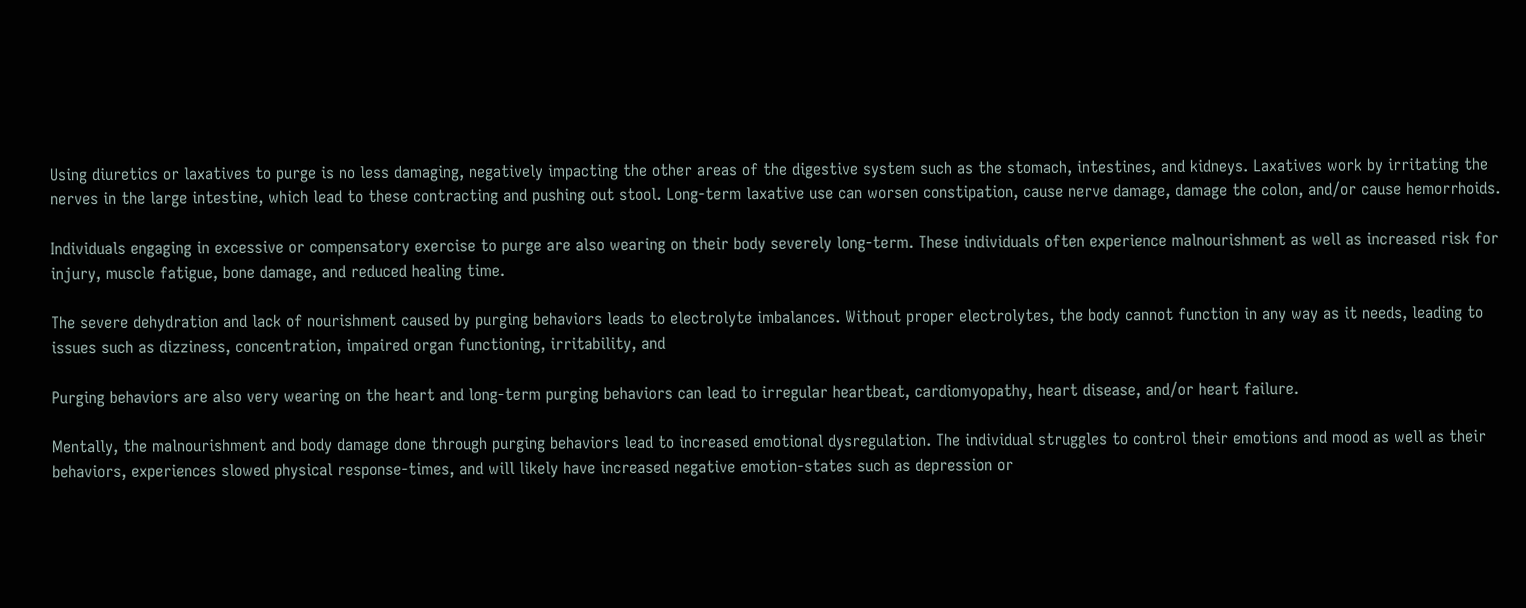Using diuretics or laxatives to purge is no less damaging, negatively impacting the other areas of the digestive system such as the stomach, intestines, and kidneys. Laxatives work by irritating the nerves in the large intestine, which lead to these contracting and pushing out stool. Long-term laxative use can worsen constipation, cause nerve damage, damage the colon, and/or cause hemorrhoids.

Individuals engaging in excessive or compensatory exercise to purge are also wearing on their body severely long-term. These individuals often experience malnourishment as well as increased risk for injury, muscle fatigue, bone damage, and reduced healing time.

The severe dehydration and lack of nourishment caused by purging behaviors leads to electrolyte imbalances. Without proper electrolytes, the body cannot function in any way as it needs, leading to issues such as dizziness, concentration, impaired organ functioning, irritability, and

Purging behaviors are also very wearing on the heart and long-term purging behaviors can lead to irregular heartbeat, cardiomyopathy, heart disease, and/or heart failure.

Mentally, the malnourishment and body damage done through purging behaviors lead to increased emotional dysregulation. The individual struggles to control their emotions and mood as well as their behaviors, experiences slowed physical response-times, and will likely have increased negative emotion-states such as depression or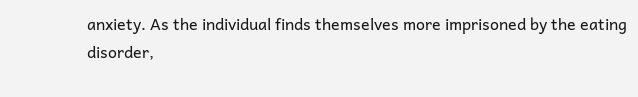anxiety. As the individual finds themselves more imprisoned by the eating disorder,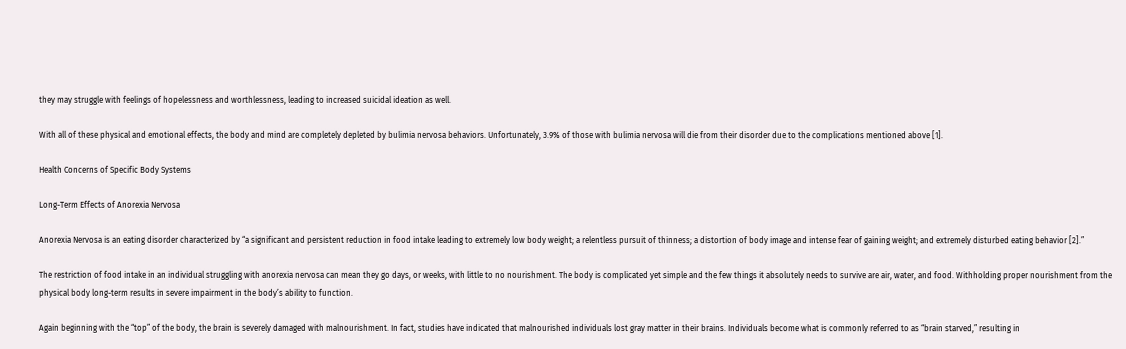they may struggle with feelings of hopelessness and worthlessness, leading to increased suicidal ideation as well.

With all of these physical and emotional effects, the body and mind are completely depleted by bulimia nervosa behaviors. Unfortunately, 3.9% of those with bulimia nervosa will die from their disorder due to the complications mentioned above [1].

Health Concerns of Specific Body Systems

Long-Term Effects of Anorexia Nervosa

Anorexia Nervosa is an eating disorder characterized by “a significant and persistent reduction in food intake leading to extremely low body weight; a relentless pursuit of thinness; a distortion of body image and intense fear of gaining weight; and extremely disturbed eating behavior [2].”

The restriction of food intake in an individual struggling with anorexia nervosa can mean they go days, or weeks, with little to no nourishment. The body is complicated yet simple and the few things it absolutely needs to survive are air, water, and food. Withholding proper nourishment from the physical body long-term results in severe impairment in the body’s ability to function.

Again beginning with the “top” of the body, the brain is severely damaged with malnourishment. In fact, studies have indicated that malnourished individuals lost gray matter in their brains. Individuals become what is commonly referred to as “brain starved,” resulting in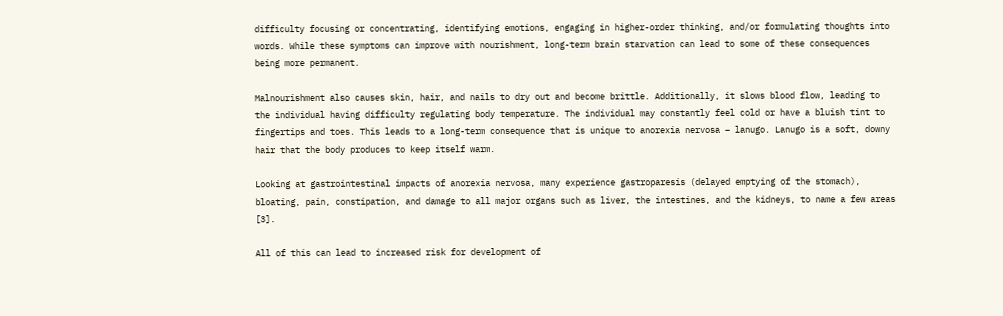difficulty focusing or concentrating, identifying emotions, engaging in higher-order thinking, and/or formulating thoughts into words. While these symptoms can improve with nourishment, long-term brain starvation can lead to some of these consequences being more permanent.

Malnourishment also causes skin, hair, and nails to dry out and become brittle. Additionally, it slows blood flow, leading to the individual having difficulty regulating body temperature. The individual may constantly feel cold or have a bluish tint to fingertips and toes. This leads to a long-term consequence that is unique to anorexia nervosa – lanugo. Lanugo is a soft, downy hair that the body produces to keep itself warm.

Looking at gastrointestinal impacts of anorexia nervosa, many experience gastroparesis (delayed emptying of the stomach), bloating, pain, constipation, and damage to all major organs such as liver, the intestines, and the kidneys, to name a few areas [3].

All of this can lead to increased risk for development of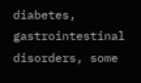diabetes, gastrointestinal disorders, some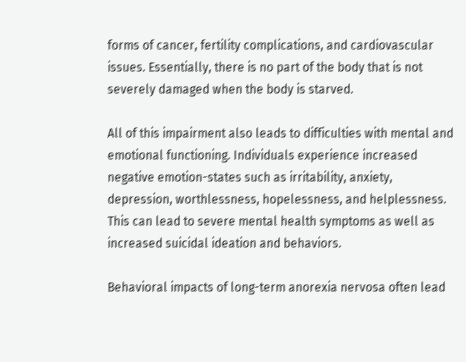forms of cancer, fertility complications, and cardiovascular issues. Essentially, there is no part of the body that is not severely damaged when the body is starved.

All of this impairment also leads to difficulties with mental and emotional functioning. Individuals experience increased negative emotion-states such as irritability, anxiety, depression, worthlessness, hopelessness, and helplessness. This can lead to severe mental health symptoms as well as increased suicidal ideation and behaviors.

Behavioral impacts of long-term anorexia nervosa often lead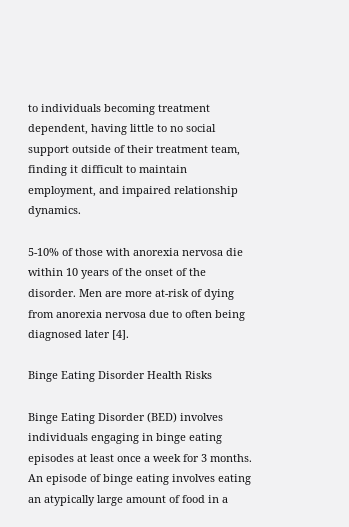to individuals becoming treatment dependent, having little to no social support outside of their treatment team, finding it difficult to maintain employment, and impaired relationship dynamics.

5-10% of those with anorexia nervosa die within 10 years of the onset of the disorder. Men are more at-risk of dying from anorexia nervosa due to often being diagnosed later [4].

Binge Eating Disorder Health Risks

Binge Eating Disorder (BED) involves individuals engaging in binge eating episodes at least once a week for 3 months. An episode of binge eating involves eating an atypically large amount of food in a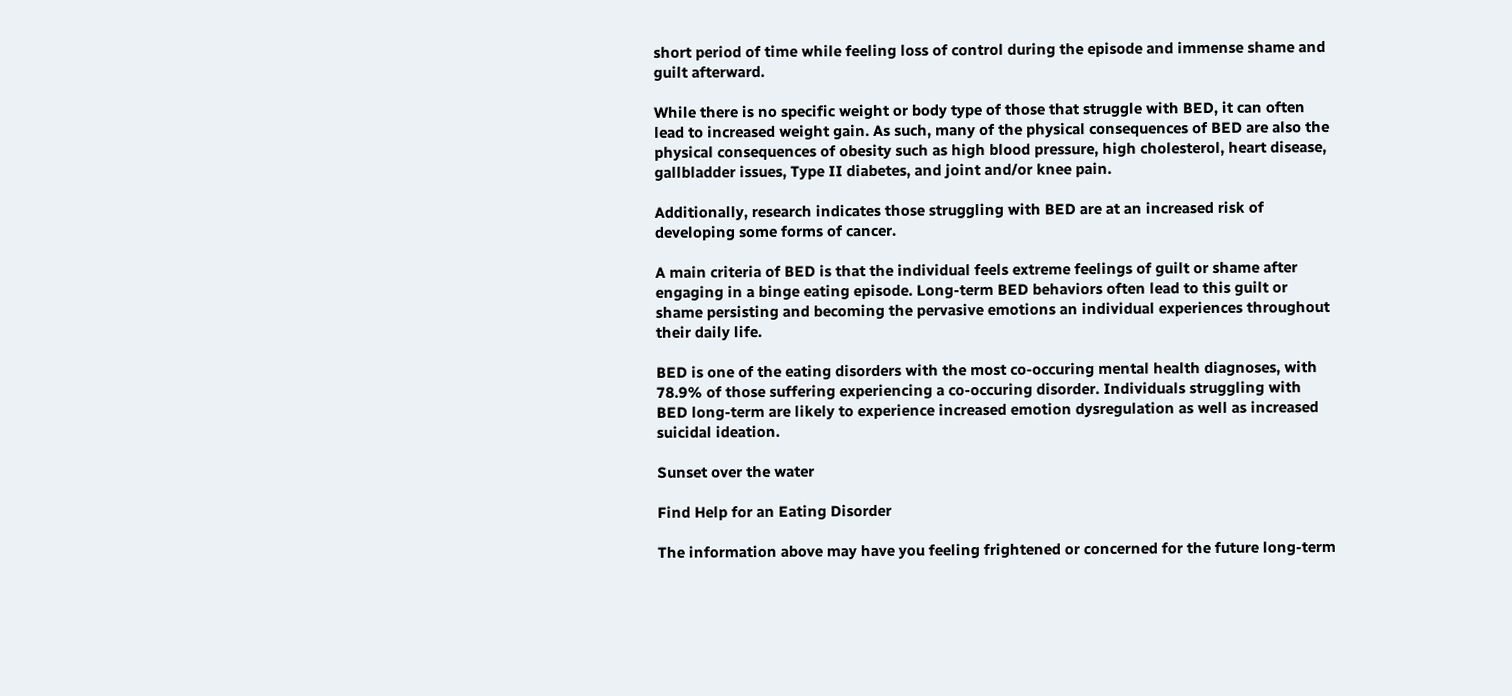short period of time while feeling loss of control during the episode and immense shame and guilt afterward.

While there is no specific weight or body type of those that struggle with BED, it can often lead to increased weight gain. As such, many of the physical consequences of BED are also the physical consequences of obesity such as high blood pressure, high cholesterol, heart disease, gallbladder issues, Type II diabetes, and joint and/or knee pain.

Additionally, research indicates those struggling with BED are at an increased risk of developing some forms of cancer.

A main criteria of BED is that the individual feels extreme feelings of guilt or shame after engaging in a binge eating episode. Long-term BED behaviors often lead to this guilt or shame persisting and becoming the pervasive emotions an individual experiences throughout their daily life.

BED is one of the eating disorders with the most co-occuring mental health diagnoses, with 78.9% of those suffering experiencing a co-occuring disorder. Individuals struggling with BED long-term are likely to experience increased emotion dysregulation as well as increased suicidal ideation.

Sunset over the water

Find Help for an Eating Disorder

The information above may have you feeling frightened or concerned for the future long-term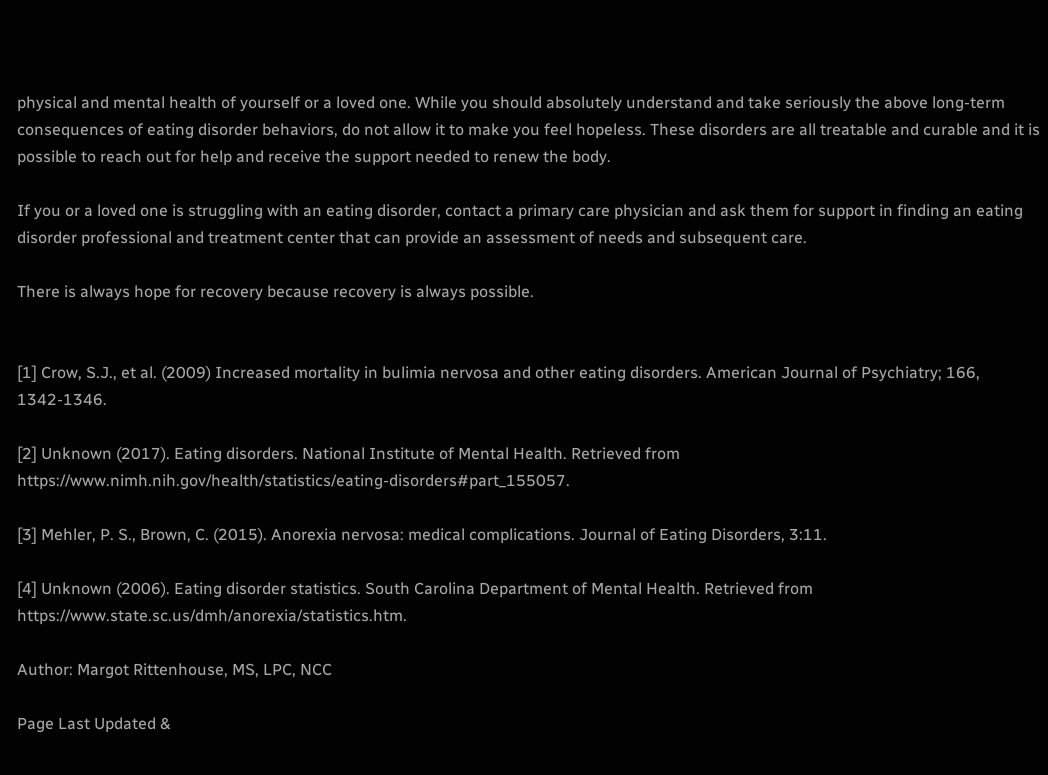physical and mental health of yourself or a loved one. While you should absolutely understand and take seriously the above long-term consequences of eating disorder behaviors, do not allow it to make you feel hopeless. These disorders are all treatable and curable and it is possible to reach out for help and receive the support needed to renew the body.

If you or a loved one is struggling with an eating disorder, contact a primary care physician and ask them for support in finding an eating disorder professional and treatment center that can provide an assessment of needs and subsequent care.

There is always hope for recovery because recovery is always possible.


[1] Crow, S.J., et al. (2009) Increased mortality in bulimia nervosa and other eating disorders. American Journal of Psychiatry; 166, 1342-1346.

[2] Unknown (2017). Eating disorders. National Institute of Mental Health. Retrieved from https://www.nimh.nih.gov/health/statistics/eating-disorders#part_155057.

[3] Mehler, P. S., Brown, C. (2015). Anorexia nervosa: medical complications. Journal of Eating Disorders, 3:11.

[4] Unknown (2006). Eating disorder statistics. South Carolina Department of Mental Health. Retrieved from https://www.state.sc.us/dmh/anorexia/statistics.htm.

Author: Margot Rittenhouse, MS, LPC, NCC

Page Last Updated &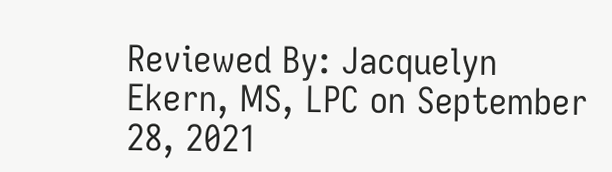Reviewed By: Jacquelyn Ekern, MS, LPC on September 28, 2021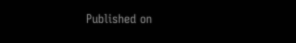Published on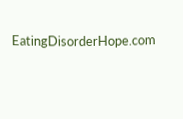EatingDisorderHope.com